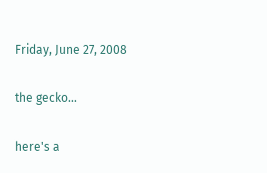Friday, June 27, 2008

the gecko...

here's a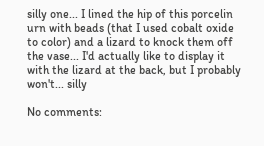silly one... I lined the hip of this porcelin urn with beads (that I used cobalt oxide to color) and a lizard to knock them off the vase... I'd actually like to display it with the lizard at the back, but I probably won't... silly

No comments: